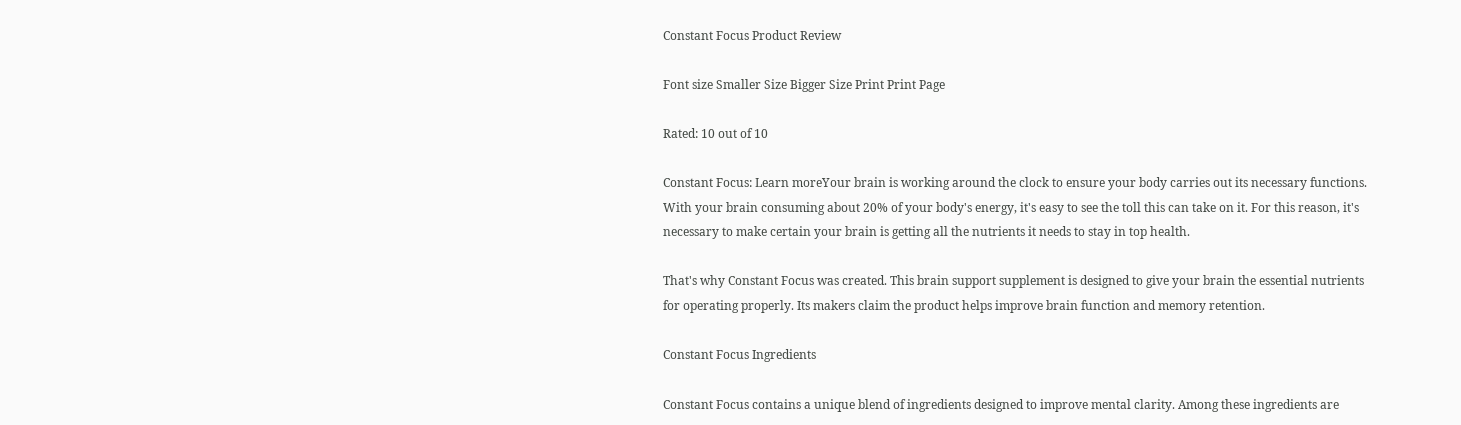Constant Focus Product Review

Font size Smaller Size Bigger Size Print Print Page

Rated: 10 out of 10

Constant Focus: Learn moreYour brain is working around the clock to ensure your body carries out its necessary functions. With your brain consuming about 20% of your body's energy, it's easy to see the toll this can take on it. For this reason, it's necessary to make certain your brain is getting all the nutrients it needs to stay in top health.

That's why Constant Focus was created. This brain support supplement is designed to give your brain the essential nutrients for operating properly. Its makers claim the product helps improve brain function and memory retention.

Constant Focus Ingredients

Constant Focus contains a unique blend of ingredients designed to improve mental clarity. Among these ingredients are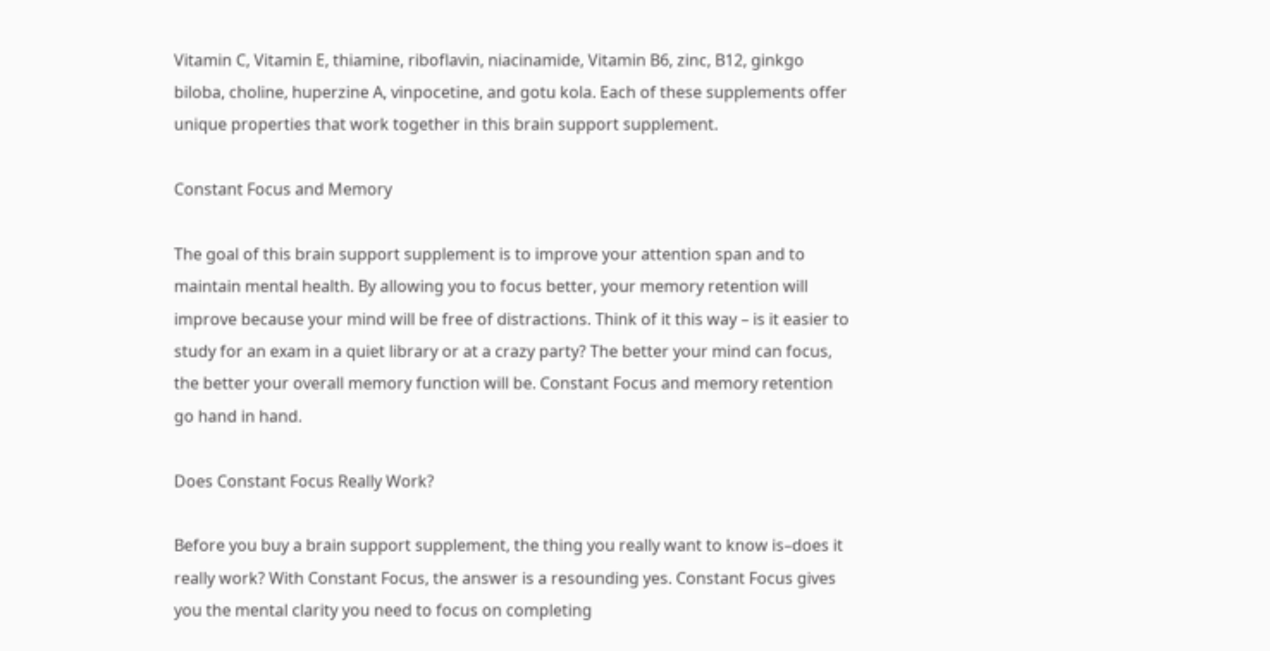Vitamin C, Vitamin E, thiamine, riboflavin, niacinamide, Vitamin B6, zinc, B12, ginkgo biloba, choline, huperzine A, vinpocetine, and gotu kola. Each of these supplements offer unique properties that work together in this brain support supplement.

Constant Focus and Memory

The goal of this brain support supplement is to improve your attention span and to maintain mental health. By allowing you to focus better, your memory retention will improve because your mind will be free of distractions. Think of it this way – is it easier to study for an exam in a quiet library or at a crazy party? The better your mind can focus, the better your overall memory function will be. Constant Focus and memory retention go hand in hand.

Does Constant Focus Really Work?

Before you buy a brain support supplement, the thing you really want to know is–does it really work? With Constant Focus, the answer is a resounding yes. Constant Focus gives you the mental clarity you need to focus on completing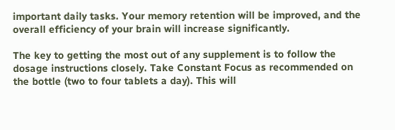important daily tasks. Your memory retention will be improved, and the overall efficiency of your brain will increase significantly.

The key to getting the most out of any supplement is to follow the dosage instructions closely. Take Constant Focus as recommended on the bottle (two to four tablets a day). This will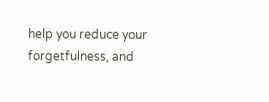help you reduce your forgetfulness, and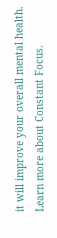it will improve your overall mental health. Learn more about Constant Focus.